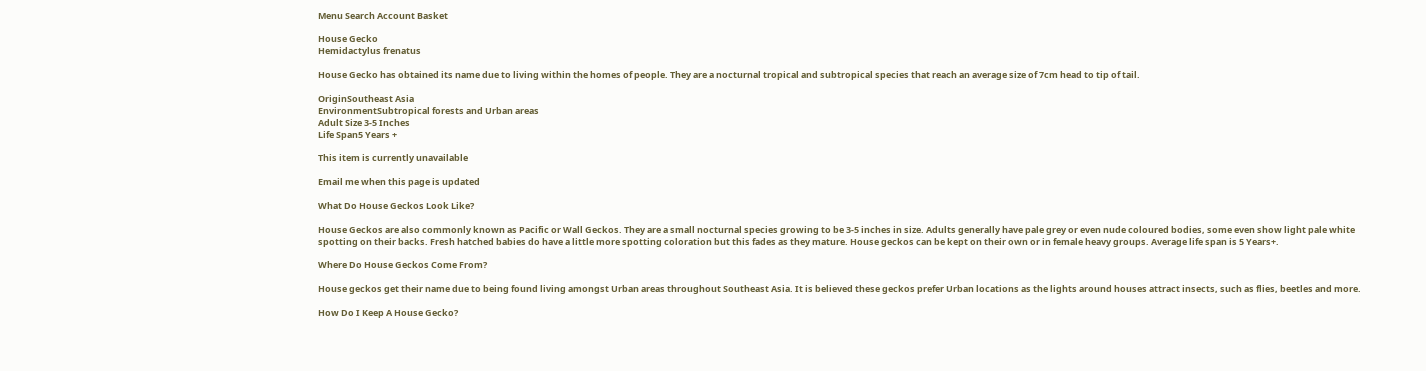Menu Search Account Basket

House Gecko
Hemidactylus frenatus

House Gecko has obtained its name due to living within the homes of people. They are a nocturnal tropical and subtropical species that reach an average size of 7cm head to tip of tail.

OriginSoutheast Asia
EnvironmentSubtropical forests and Urban areas
Adult Size 3-5 Inches
Life Span5 Years +

This item is currently unavailable

Email me when this page is updated

What Do House Geckos Look Like?

House Geckos are also commonly known as Pacific or Wall Geckos. They are a small nocturnal species growing to be 3-5 inches in size. Adults generally have pale grey or even nude coloured bodies, some even show light pale white spotting on their backs. Fresh hatched babies do have a little more spotting coloration but this fades as they mature. House geckos can be kept on their own or in female heavy groups. Average life span is 5 Years+.

Where Do House Geckos Come From?

House geckos get their name due to being found living amongst Urban areas throughout Southeast Asia. It is believed these geckos prefer Urban locations as the lights around houses attract insects, such as flies, beetles and more.

How Do I Keep A House Gecko?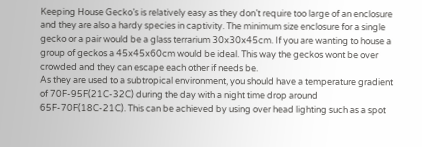Keeping House Gecko’s is relatively easy as they don’t require too large of an enclosure and they are also a hardy species in captivity. The minimum size enclosure for a single gecko or a pair would be a glass terrarium 30x30x45cm. If you are wanting to house a group of geckos a 45x45x60cm would be ideal. This way the geckos wont be over crowded and they can escape each other if needs be.
As they are used to a subtropical environment, you should have a temperature gradient of 70F-95F(21C-32C) during the day with a night time drop around 65F-70F(18C-21C). This can be achieved by using over head lighting such as a spot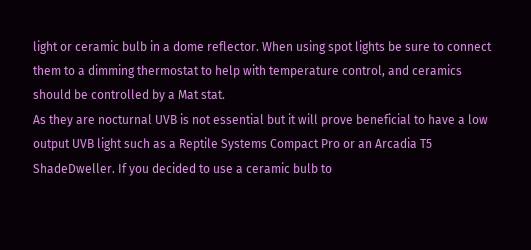light or ceramic bulb in a dome reflector. When using spot lights be sure to connect them to a dimming thermostat to help with temperature control, and ceramics should be controlled by a Mat stat.
As they are nocturnal UVB is not essential but it will prove beneficial to have a low output UVB light such as a Reptile Systems Compact Pro or an Arcadia T5 ShadeDweller. If you decided to use a ceramic bulb to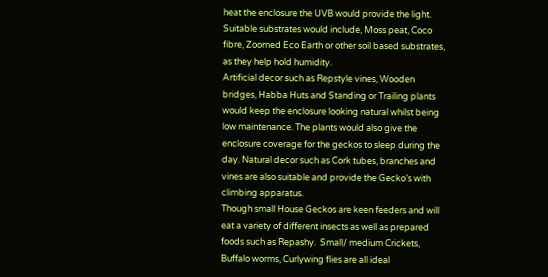heat the enclosure the UVB would provide the light.
Suitable substrates would include, Moss peat, Coco fibre, Zoomed Eco Earth or other soil based substrates, as they help hold humidity.
Artificial decor such as Repstyle vines, Wooden bridges, Habba Huts and Standing or Trailing plants would keep the enclosure looking natural whilst being low maintenance. The plants would also give the enclosure coverage for the geckos to sleep during the day. Natural decor such as Cork tubes, branches and vines are also suitable and provide the Gecko’s with climbing apparatus.
Though small House Geckos are keen feeders and will eat a variety of different insects as well as prepared foods such as Repashy.  Small/ medium Crickets, Buffalo worms, Curlywing flies are all ideal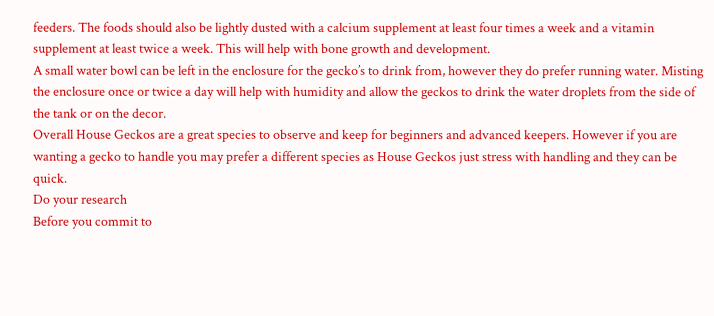feeders. The foods should also be lightly dusted with a calcium supplement at least four times a week and a vitamin supplement at least twice a week. This will help with bone growth and development.
A small water bowl can be left in the enclosure for the gecko’s to drink from, however they do prefer running water. Misting the enclosure once or twice a day will help with humidity and allow the geckos to drink the water droplets from the side of the tank or on the decor.
Overall House Geckos are a great species to observe and keep for beginners and advanced keepers. However if you are wanting a gecko to handle you may prefer a different species as House Geckos just stress with handling and they can be quick.
Do your research
Before you commit to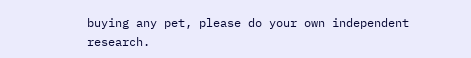buying any pet, please do your own independent research.